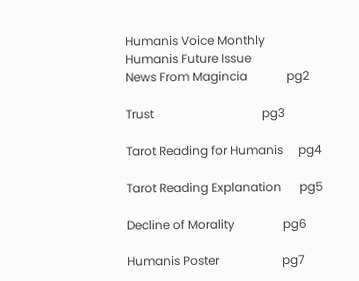Humanis Voice Monthly
Humanis Future Issue
News From Magincia             pg2

Trust                                    pg3

Tarot Reading for Humanis     pg4

Tarot Reading Explanation      pg5

Decline of Morality                pg6

Humanis Poster                     pg7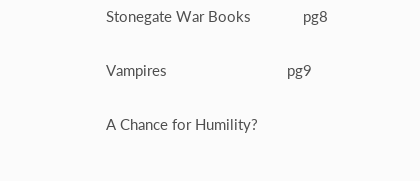Stonegate War Books             pg8

Vampires                              pg9

A Chance for Humility?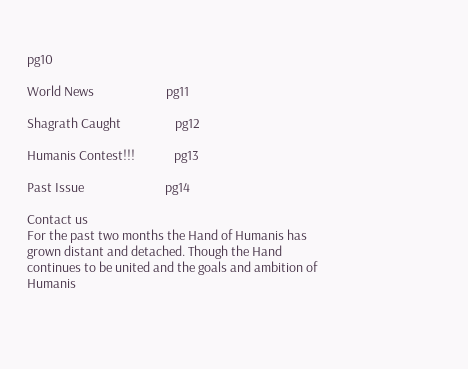pg10

World News                        pg11

Shagrath Caught                  pg12

Humanis Contest!!!             pg13

Past Issue                           pg14

Contact us
For the past two months the Hand of Humanis has grown distant and detached. Though the Hand continues to be united and the goals and ambition of Humanis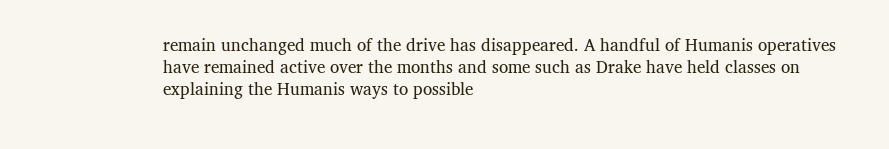remain unchanged much of the drive has disappeared. A handful of Humanis operatives have remained active over the months and some such as Drake have held classes on explaining the Humanis ways to possible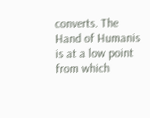converts. The Hand of Humanis is at a low point from which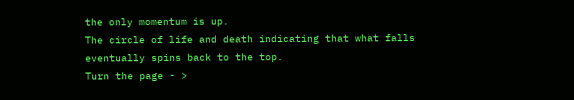the only momentum is up.
The circle of life and death indicating that what falls eventually spins back to the top.
Turn the page - >